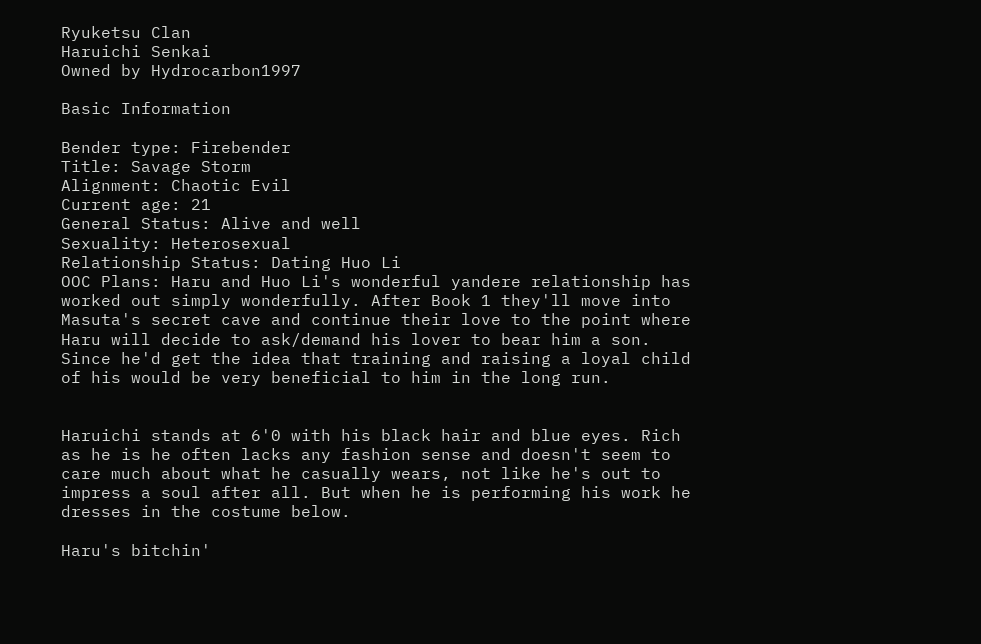Ryuketsu Clan
Haruichi Senkai
Owned by Hydrocarbon1997

Basic Information

Bender type: Firebender
Title: Savage Storm
Alignment: Chaotic Evil
Current age: 21
General Status: Alive and well
Sexuality: Heterosexual
Relationship Status: Dating Huo Li
OOC Plans: Haru and Huo Li's wonderful yandere relationship has worked out simply wonderfully. After Book 1 they'll move into Masuta's secret cave and continue their love to the point where Haru will decide to ask/demand his lover to bear him a son. Since he'd get the idea that training and raising a loyal child of his would be very beneficial to him in the long run.


Haruichi stands at 6'0 with his black hair and blue eyes. Rich as he is he often lacks any fashion sense and doesn't seem to care much about what he casually wears, not like he's out to impress a soul after all. But when he is performing his work he dresses in the costume below.

Haru's bitchin'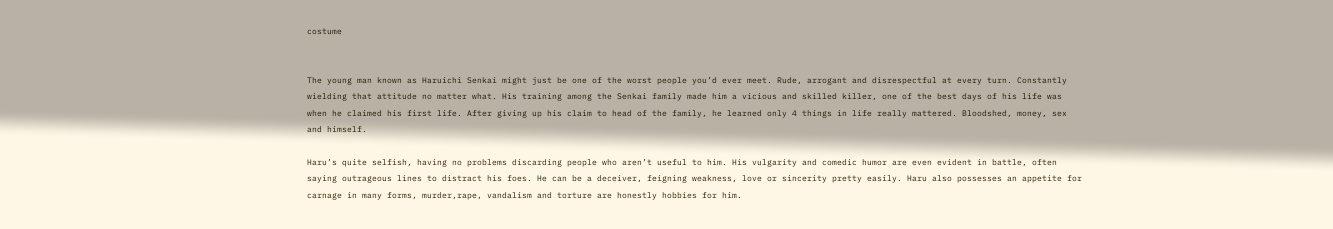costume


The young man known as Haruichi Senkai might just be one of the worst people you’d ever meet. Rude, arrogant and disrespectful at every turn. Constantly wielding that attitude no matter what. His training among the Senkai family made him a vicious and skilled killer, one of the best days of his life was when he claimed his first life. After giving up his claim to head of the family, he learned only 4 things in life really mattered. Bloodshed, money, sex and himself.

Haru’s quite selfish, having no problems discarding people who aren’t useful to him. His vulgarity and comedic humor are even evident in battle, often saying outrageous lines to distract his foes. He can be a deceiver, feigning weakness, love or sincerity pretty easily. Haru also possesses an appetite for carnage in many forms, murder,rape, vandalism and torture are honestly hobbies for him.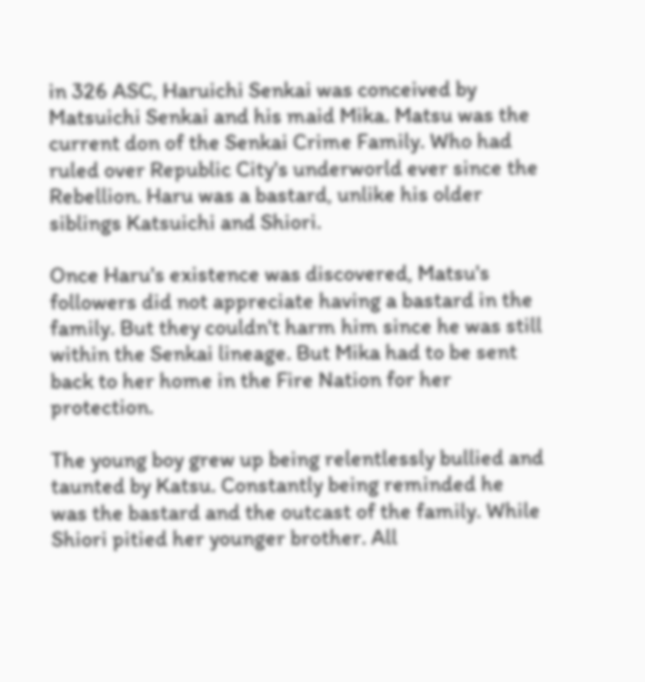in 326 ASC, Haruichi Senkai was conceived by Matsuichi Senkai and his maid Mika. Matsu was the current don of the Senkai Crime Family. Who had ruled over Republic City's underworld ever since the Rebellion. Haru was a bastard, unlike his older siblings Katsuichi and Shiori.

Once Haru's existence was discovered, Matsu's followers did not appreciate having a bastard in the family. But they couldn't harm him since he was still within the Senkai lineage. But Mika had to be sent back to her home in the Fire Nation for her protection.

The young boy grew up being relentlessly bullied and taunted by Katsu. Constantly being reminded he was the bastard and the outcast of the family. While Shiori pitied her younger brother. All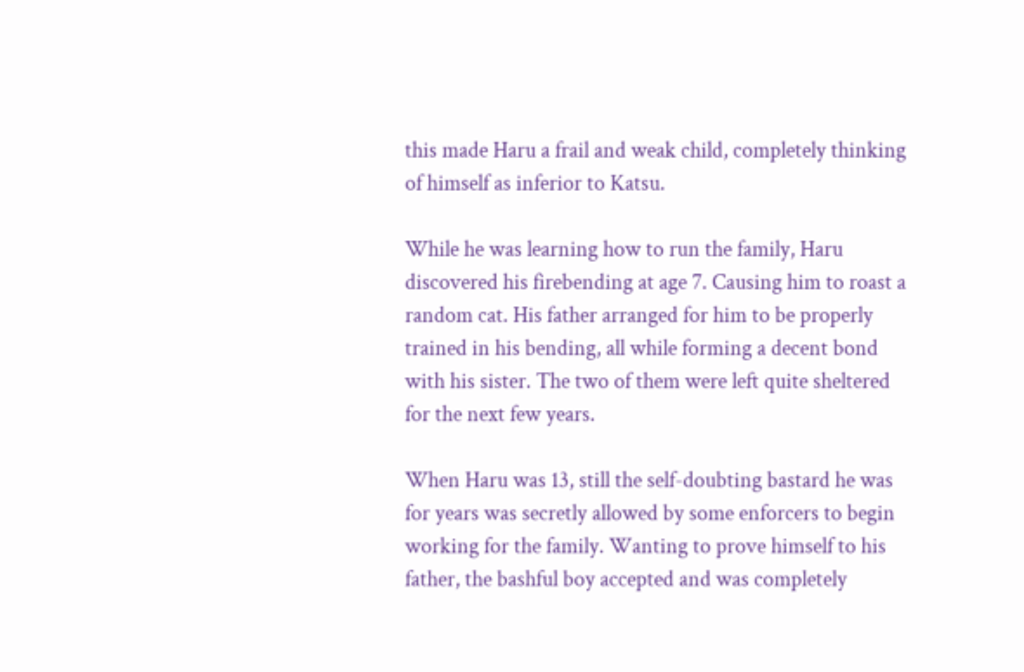this made Haru a frail and weak child, completely thinking of himself as inferior to Katsu.

While he was learning how to run the family, Haru discovered his firebending at age 7. Causing him to roast a random cat. His father arranged for him to be properly trained in his bending, all while forming a decent bond with his sister. The two of them were left quite sheltered for the next few years.

When Haru was 13, still the self-doubting bastard he was for years was secretly allowed by some enforcers to begin working for the family. Wanting to prove himself to his father, the bashful boy accepted and was completely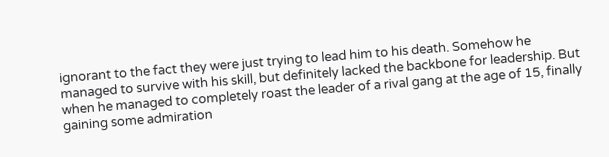ignorant to the fact they were just trying to lead him to his death. Somehow he managed to survive with his skill, but definitely lacked the backbone for leadership. But when he managed to completely roast the leader of a rival gang at the age of 15, finally gaining some admiration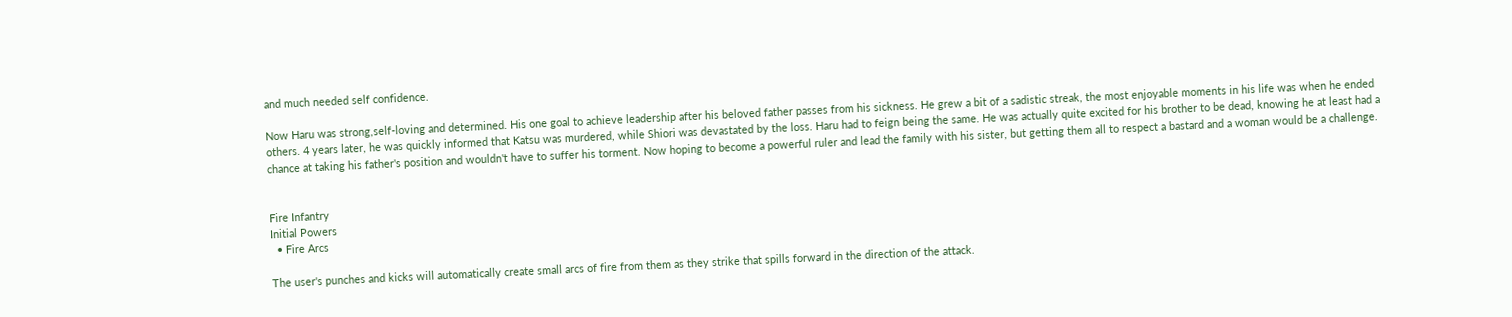and much needed self confidence.

Now Haru was strong,self-loving and determined. His one goal to achieve leadership after his beloved father passes from his sickness. He grew a bit of a sadistic streak, the most enjoyable moments in his life was when he ended others. 4 years later, he was quickly informed that Katsu was murdered, while Shiori was devastated by the loss. Haru had to feign being the same. He was actually quite excited for his brother to be dead, knowing he at least had a chance at taking his father's position and wouldn't have to suffer his torment. Now hoping to become a powerful ruler and lead the family with his sister, but getting them all to respect a bastard and a woman would be a challenge.


Fire Infantry
Initial Powers
  • Fire Arcs

The user's punches and kicks will automatically create small arcs of fire from them as they strike that spills forward in the direction of the attack.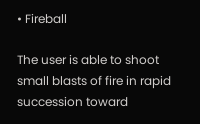• Fireball

The user is able to shoot small blasts of fire in rapid succession toward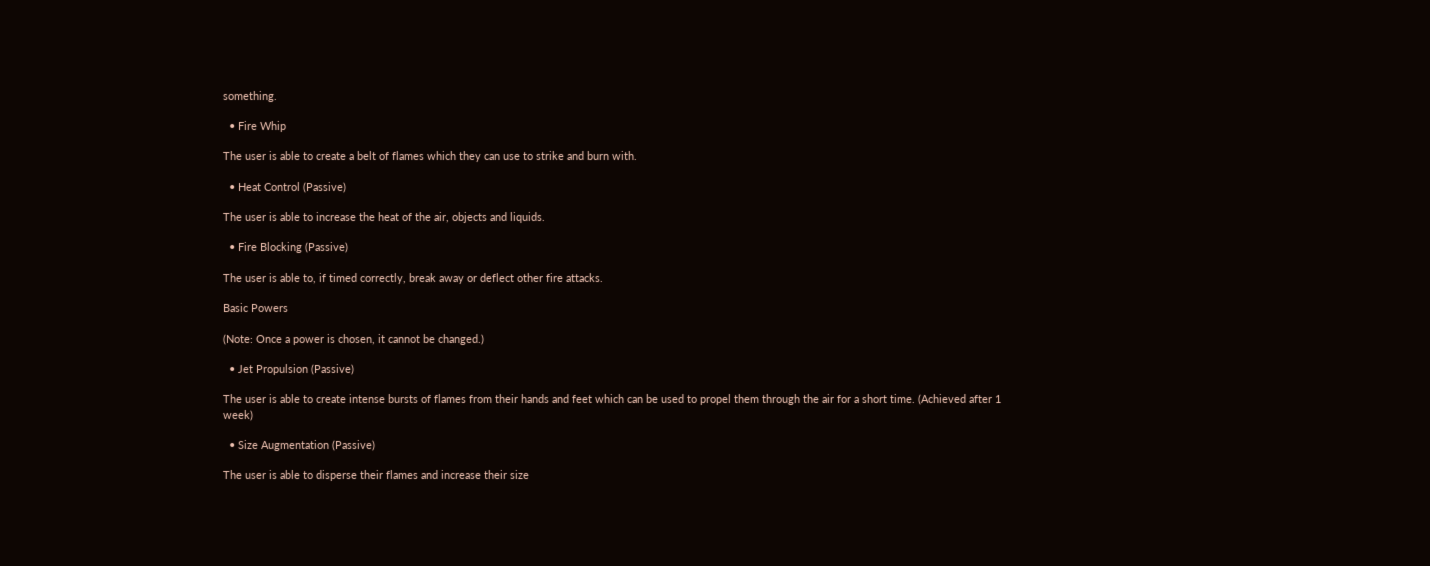something.

  • Fire Whip

The user is able to create a belt of flames which they can use to strike and burn with.

  • Heat Control (Passive)

The user is able to increase the heat of the air, objects and liquids.

  • Fire Blocking (Passive)

The user is able to, if timed correctly, break away or deflect other fire attacks.

Basic Powers

(Note: Once a power is chosen, it cannot be changed.)

  • Jet Propulsion (Passive)

The user is able to create intense bursts of flames from their hands and feet which can be used to propel them through the air for a short time. (Achieved after 1 week)

  • Size Augmentation (Passive)

The user is able to disperse their flames and increase their size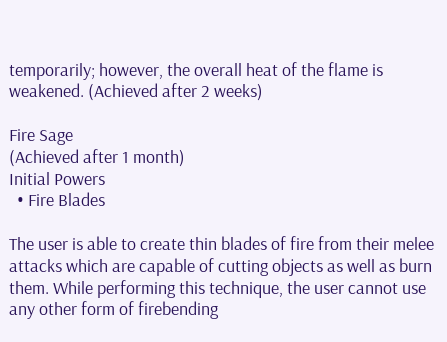temporarily; however, the overall heat of the flame is weakened. (Achieved after 2 weeks)

Fire Sage
(Achieved after 1 month)
Initial Powers
  • Fire Blades

The user is able to create thin blades of fire from their melee attacks which are capable of cutting objects as well as burn them. While performing this technique, the user cannot use any other form of firebending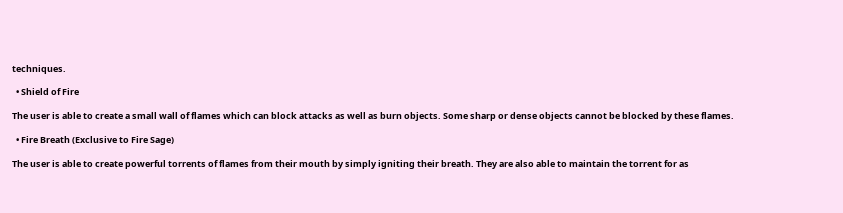techniques.

  • Shield of Fire

The user is able to create a small wall of flames which can block attacks as well as burn objects. Some sharp or dense objects cannot be blocked by these flames.

  • Fire Breath (Exclusive to Fire Sage)

The user is able to create powerful torrents of flames from their mouth by simply igniting their breath. They are also able to maintain the torrent for as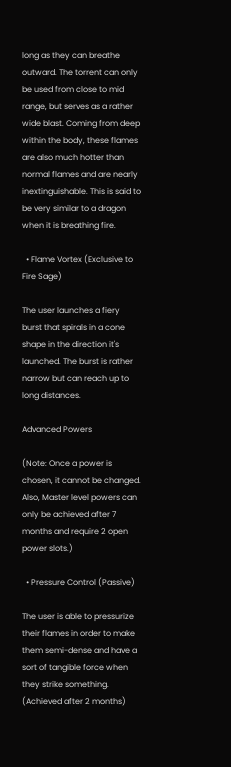long as they can breathe outward. The torrent can only be used from close to mid range, but serves as a rather wide blast. Coming from deep within the body, these flames are also much hotter than normal flames and are nearly inextinguishable. This is said to be very similar to a dragon when it is breathing fire.

  • Flame Vortex (Exclusive to Fire Sage)

The user launches a fiery burst that spirals in a cone shape in the direction it's launched. The burst is rather narrow but can reach up to long distances.

Advanced Powers

(Note: Once a power is chosen, it cannot be changed. Also, Master level powers can only be achieved after 7 months and require 2 open power slots.)

  • Pressure Control (Passive)

The user is able to pressurize their flames in order to make them semi-dense and have a sort of tangible force when they strike something. (Achieved after 2 months)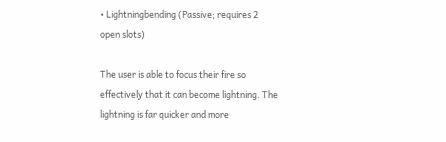• Lightningbending (Passive; requires 2 open slots)

The user is able to focus their fire so effectively that it can become lightning. The lightning is far quicker and more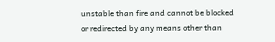unstable than fire and cannot be blocked or redirected by any means other than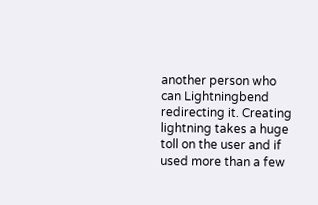another person who can Lightningbend redirecting it. Creating lightning takes a huge toll on the user and if used more than a few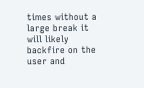times without a large break it will likely backfire on the user and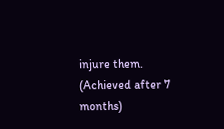injure them. (Achieved after 7 months)